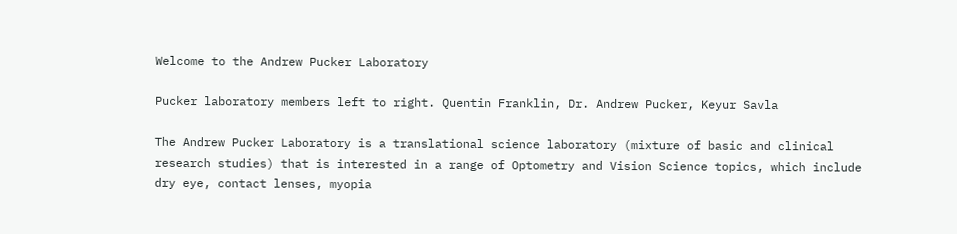Welcome to the Andrew Pucker Laboratory

Pucker laboratory members left to right. Quentin Franklin, Dr. Andrew Pucker, Keyur Savla

The Andrew Pucker Laboratory is a translational science laboratory (mixture of basic and clinical research studies) that is interested in a range of Optometry and Vision Science topics, which include dry eye, contact lenses, myopia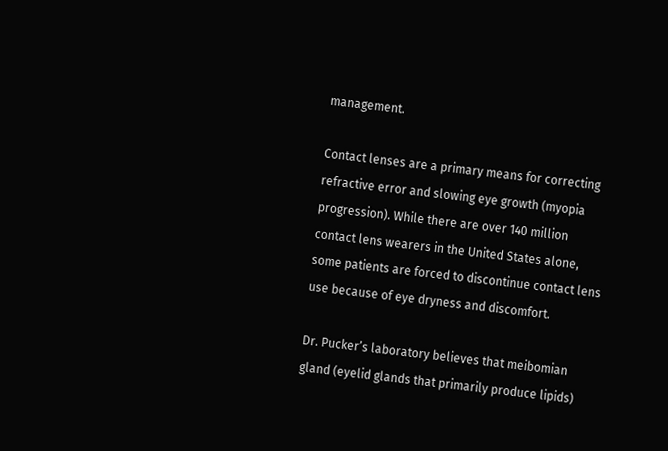management.

Contact lenses are a primary means for correcting refractive error and slowing eye growth (myopia progression). While there are over 140 million contact lens wearers in the United States alone, some patients are forced to discontinue contact lens use because of eye dryness and discomfort.

Dr. Pucker’s laboratory believes that meibomian gland (eyelid glands that primarily produce lipids)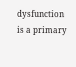dysfunction is a primary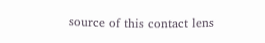source of this contact lens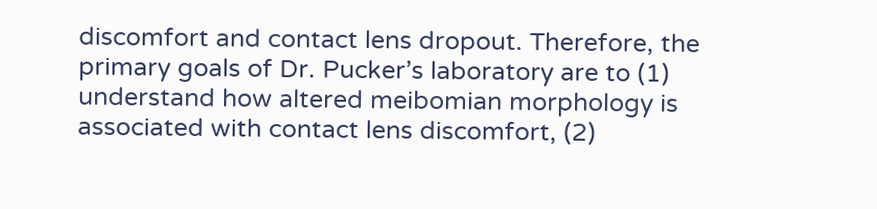discomfort and contact lens dropout. Therefore, the primary goals of Dr. Pucker’s laboratory are to (1) understand how altered meibomian morphology is associated with contact lens discomfort, (2)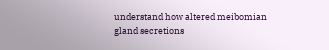understand how altered meibomian gland secretions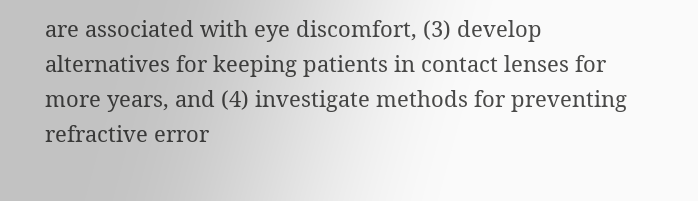are associated with eye discomfort, (3) develop alternatives for keeping patients in contact lenses for more years, and (4) investigate methods for preventing refractive error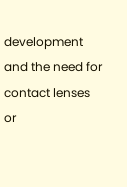development and the need for contact lenses or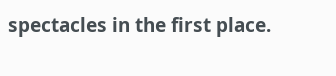spectacles in the first place.